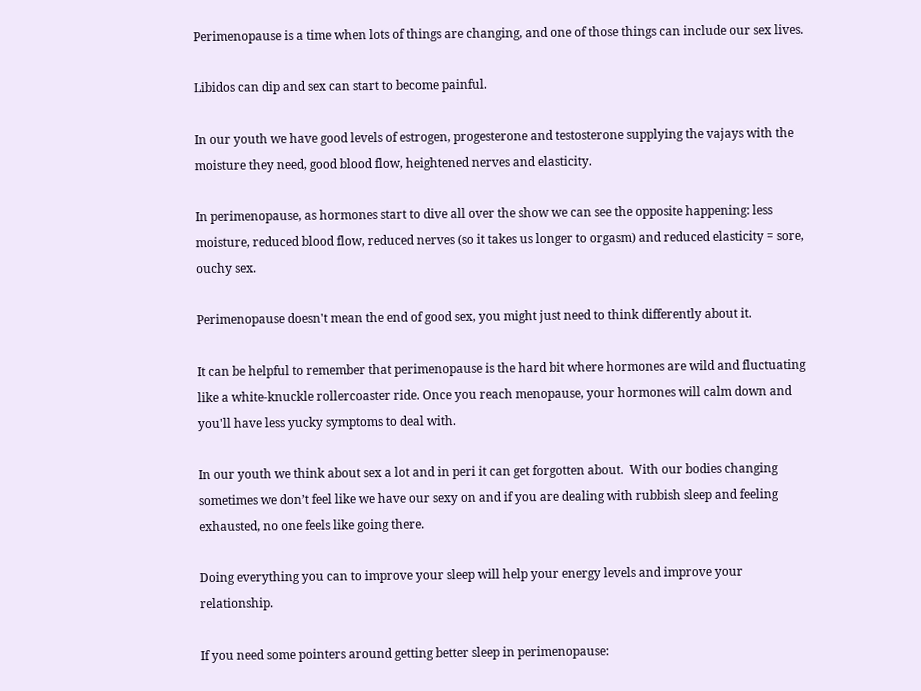Perimenopause is a time when lots of things are changing, and one of those things can include our sex lives.

Libidos can dip and sex can start to become painful.

In our youth we have good levels of estrogen, progesterone and testosterone supplying the vajays with the moisture they need, good blood flow, heightened nerves and elasticity.

In perimenopause, as hormones start to dive all over the show we can see the opposite happening: less moisture, reduced blood flow, reduced nerves (so it takes us longer to orgasm) and reduced elasticity = sore, ouchy sex.

Perimenopause doesn't mean the end of good sex, you might just need to think differently about it.

It can be helpful to remember that perimenopause is the hard bit where hormones are wild and fluctuating like a white-knuckle rollercoaster ride. Once you reach menopause, your hormones will calm down and you'll have less yucky symptoms to deal with.

In our youth we think about sex a lot and in peri it can get forgotten about.  With our bodies changing sometimes we don’t feel like we have our sexy on and if you are dealing with rubbish sleep and feeling exhausted, no one feels like going there.

Doing everything you can to improve your sleep will help your energy levels and improve your relationship.

If you need some pointers around getting better sleep in perimenopause: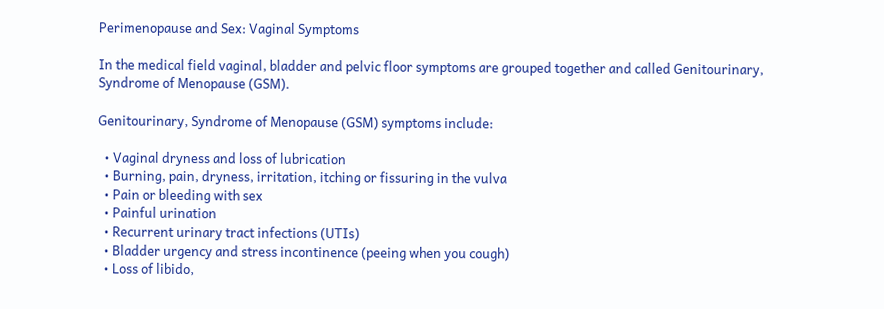Perimenopause and Sex: Vaginal Symptoms

In the medical field vaginal, bladder and pelvic floor symptoms are grouped together and called Genitourinary, Syndrome of Menopause (GSM).

Genitourinary, Syndrome of Menopause (GSM) symptoms include:

  • Vaginal dryness and loss of lubrication
  • Burning, pain, dryness, irritation, itching or fissuring in the vulva
  • Pain or bleeding with sex
  • Painful urination
  • Recurrent urinary tract infections (UTIs)
  • Bladder urgency and stress incontinence (peeing when you cough)
  • Loss of libido,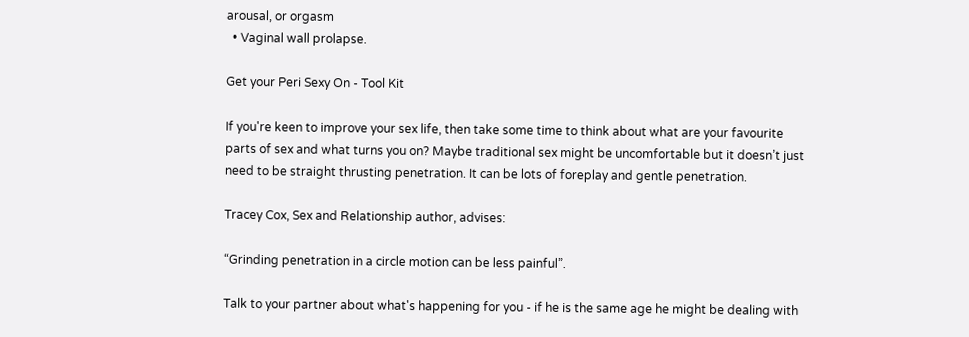arousal, or orgasm
  • Vaginal wall prolapse.

Get your Peri Sexy On - Tool Kit

If you're keen to improve your sex life, then take some time to think about what are your favourite parts of sex and what turns you on? Maybe traditional sex might be uncomfortable but it doesn’t just need to be straight thrusting penetration. It can be lots of foreplay and gentle penetration.

Tracey Cox, Sex and Relationship author, advises:

“Grinding penetration in a circle motion can be less painful”.

Talk to your partner about what's happening for you - if he is the same age he might be dealing with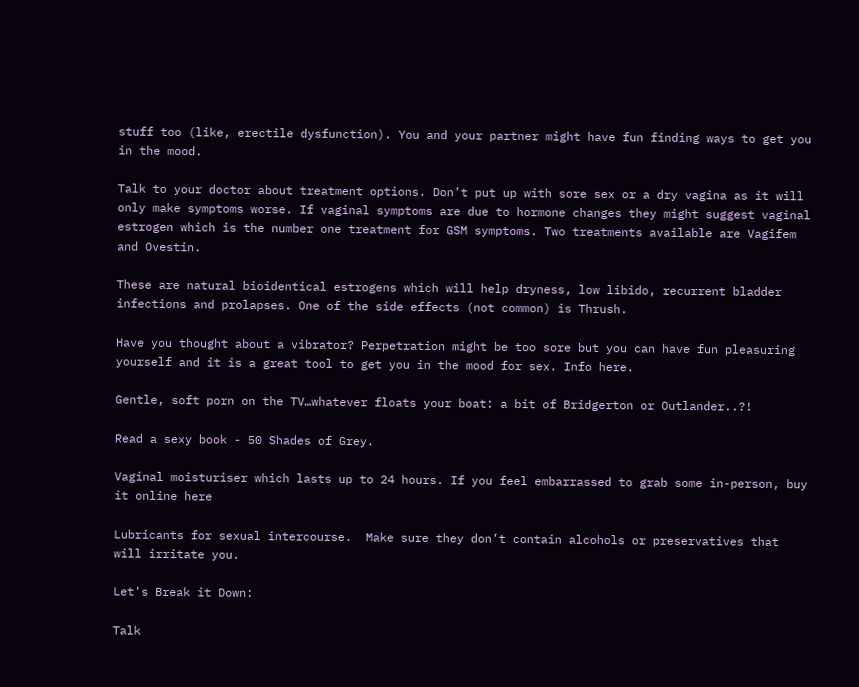stuff too (like, erectile dysfunction). You and your partner might have fun finding ways to get you in the mood.

Talk to your doctor about treatment options. Don’t put up with sore sex or a dry vagina as it will only make symptoms worse. If vaginal symptoms are due to hormone changes they might suggest vaginal estrogen which is the number one treatment for GSM symptoms. Two treatments available are Vagifem and Ovestin.

These are natural bioidentical estrogens which will help dryness, low libido, recurrent bladder infections and prolapses. One of the side effects (not common) is Thrush.

Have you thought about a vibrator? Perpetration might be too sore but you can have fun pleasuring yourself and it is a great tool to get you in the mood for sex. Info here.

Gentle, soft porn on the TV…whatever floats your boat: a bit of Bridgerton or Outlander..?!

Read a sexy book - 50 Shades of Grey.

Vaginal moisturiser which lasts up to 24 hours. If you feel embarrassed to grab some in-person, buy it online here

Lubricants for sexual intercourse.  Make sure they don’t contain alcohols or preservatives that will irritate you.

Let's Break it Down:

Talk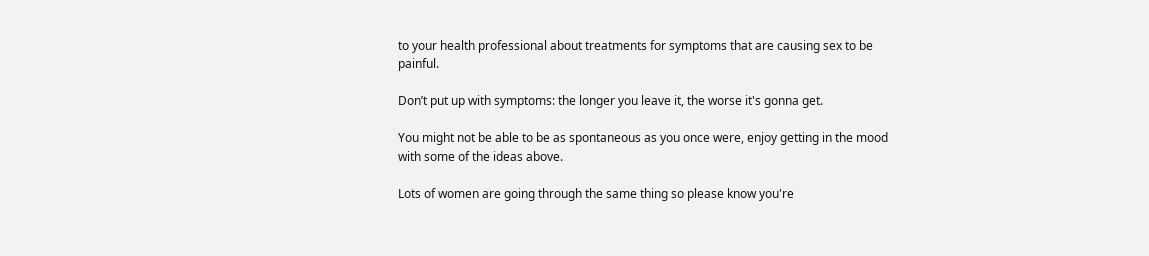to your health professional about treatments for symptoms that are causing sex to be painful.

Don’t put up with symptoms: the longer you leave it, the worse it's gonna get.

You might not be able to be as spontaneous as you once were, enjoy getting in the mood with some of the ideas above.

Lots of women are going through the same thing so please know you're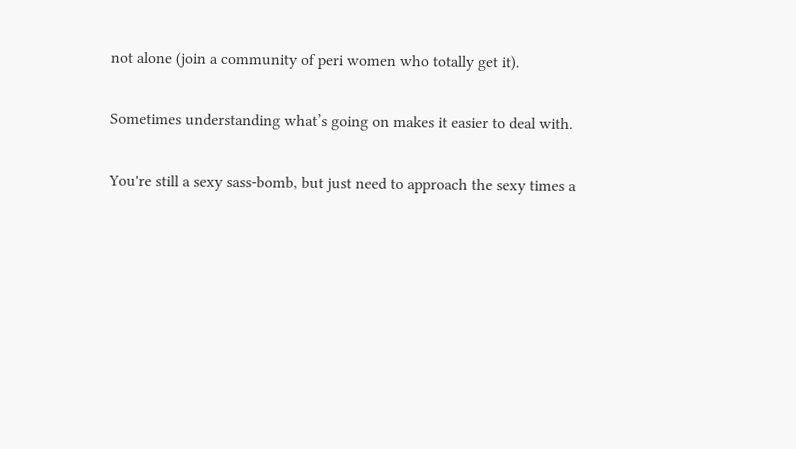not alone (join a community of peri women who totally get it).

Sometimes understanding what’s going on makes it easier to deal with.

You're still a sexy sass-bomb, but just need to approach the sexy times a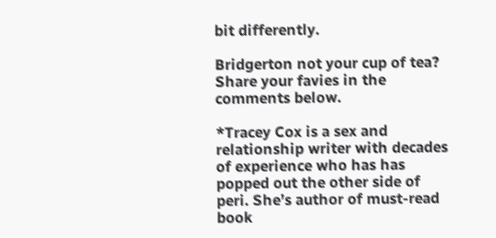bit differently.

Bridgerton not your cup of tea? Share your favies in the comments below.

*Tracey Cox is a sex and relationship writer with decades of experience who has has popped out the other side of peri. She’s author of must-read book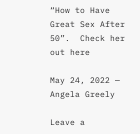“How to Have Great Sex After 50”.  Check her out here

May 24, 2022 — Angela Greely

Leave a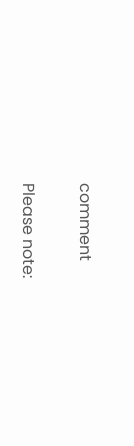comment

Please note: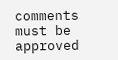comments must be approved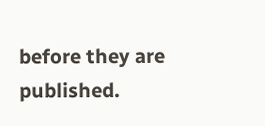before they are published.